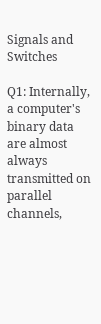Signals and Switches

Q1: Internally, a computer's binary data are almost always transmitted on parallel channels,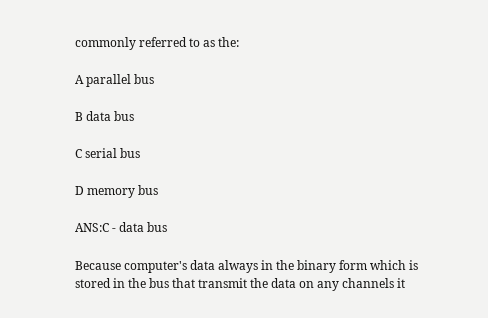commonly referred to as the:

A parallel bus

B data bus

C serial bus

D memory bus

ANS:C - data bus

Because computer's data always in the binary form which is stored in the bus that transmit the data on any channels it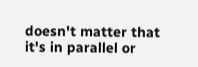doesn't matter that it's in parallel or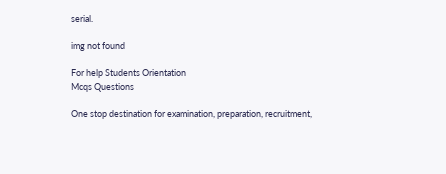serial.

img not found

For help Students Orientation
Mcqs Questions

One stop destination for examination, preparation, recruitment,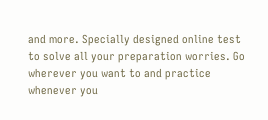and more. Specially designed online test to solve all your preparation worries. Go wherever you want to and practice whenever you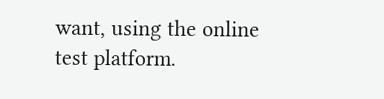want, using the online test platform.